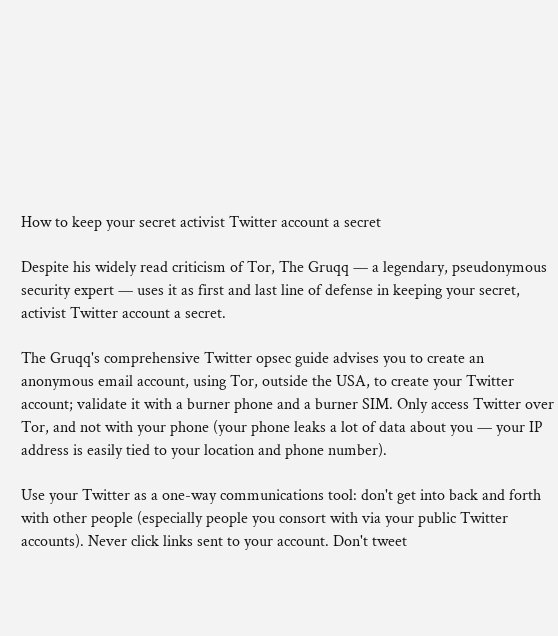How to keep your secret activist Twitter account a secret

Despite his widely read criticism of Tor, The Gruqq — a legendary, pseudonymous security expert — uses it as first and last line of defense in keeping your secret, activist Twitter account a secret.

The Gruqq's comprehensive Twitter opsec guide advises you to create an anonymous email account, using Tor, outside the USA, to create your Twitter account; validate it with a burner phone and a burner SIM. Only access Twitter over Tor, and not with your phone (your phone leaks a lot of data about you — your IP address is easily tied to your location and phone number).

Use your Twitter as a one-way communications tool: don't get into back and forth with other people (especially people you consort with via your public Twitter accounts). Never click links sent to your account. Don't tweet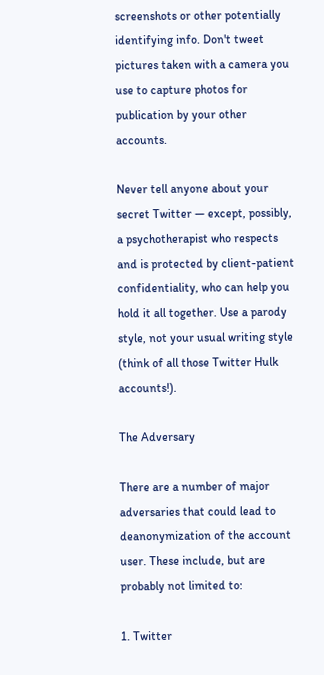screenshots or other potentially identifying info. Don't tweet pictures taken with a camera you use to capture photos for publication by your other accounts.

Never tell anyone about your secret Twitter — except, possibly, a psychotherapist who respects and is protected by client-patient confidentiality, who can help you hold it all together. Use a parody style, not your usual writing style (think of all those Twitter Hulk accounts!).

The Adversary

There are a number of major adversaries that could lead to deanonymization of the account user. These include, but are probably not limited to:

1. Twitter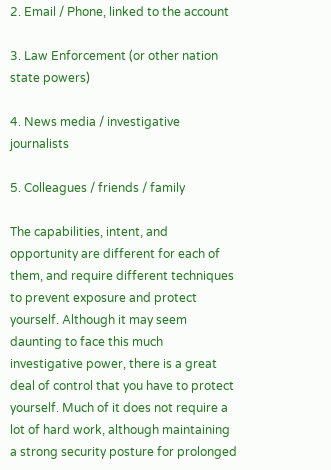2. Email / Phone, linked to the account

3. Law Enforcement (or other nation state powers)

4. News media / investigative journalists

5. Colleagues / friends / family

The capabilities, intent, and opportunity are different for each of them, and require different techniques to prevent exposure and protect yourself. Although it may seem daunting to face this much investigative power, there is a great deal of control that you have to protect yourself. Much of it does not require a lot of hard work, although maintaining a strong security posture for prolonged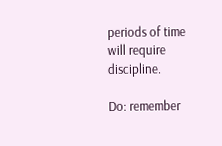periods of time will require discipline.

Do: remember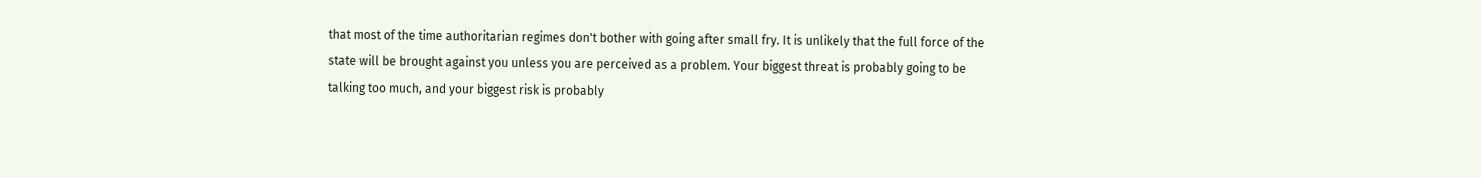that most of the time authoritarian regimes don't bother with going after small fry. It is unlikely that the full force of the state will be brought against you unless you are perceived as a problem. Your biggest threat is probably going to be talking too much, and your biggest risk is probably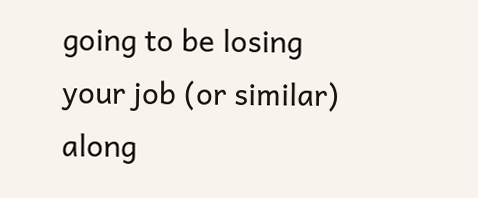going to be losing your job (or similar) along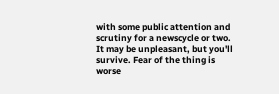with some public attention and scrutiny for a newscycle or two. It may be unpleasant, but you'll survive. Fear of the thing is worse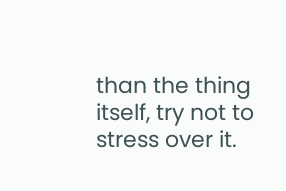than the thing itself, try not to stress over it.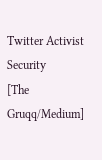Twitter Activist Security
[The Gruqq/Medium]